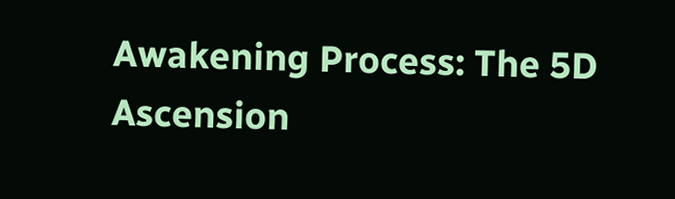Awakening Process: The 5D Ascension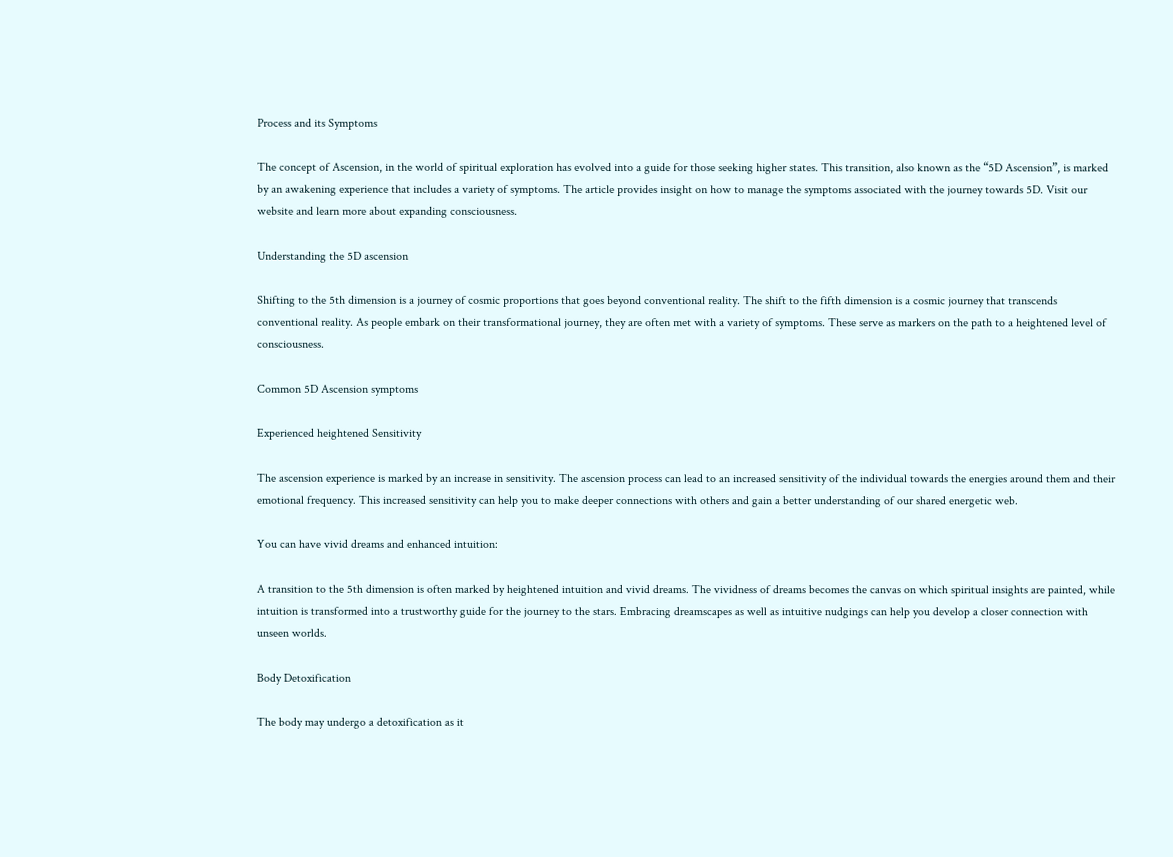Process and its Symptoms

The concept of Ascension, in the world of spiritual exploration has evolved into a guide for those seeking higher states. This transition, also known as the “5D Ascension”, is marked by an awakening experience that includes a variety of symptoms. The article provides insight on how to manage the symptoms associated with the journey towards 5D. Visit our website and learn more about expanding consciousness.

Understanding the 5D ascension

Shifting to the 5th dimension is a journey of cosmic proportions that goes beyond conventional reality. The shift to the fifth dimension is a cosmic journey that transcends conventional reality. As people embark on their transformational journey, they are often met with a variety of symptoms. These serve as markers on the path to a heightened level of consciousness.

Common 5D Ascension symptoms

Experienced heightened Sensitivity

The ascension experience is marked by an increase in sensitivity. The ascension process can lead to an increased sensitivity of the individual towards the energies around them and their emotional frequency. This increased sensitivity can help you to make deeper connections with others and gain a better understanding of our shared energetic web.

You can have vivid dreams and enhanced intuition:

A transition to the 5th dimension is often marked by heightened intuition and vivid dreams. The vividness of dreams becomes the canvas on which spiritual insights are painted, while intuition is transformed into a trustworthy guide for the journey to the stars. Embracing dreamscapes as well as intuitive nudgings can help you develop a closer connection with unseen worlds.

Body Detoxification

The body may undergo a detoxification as it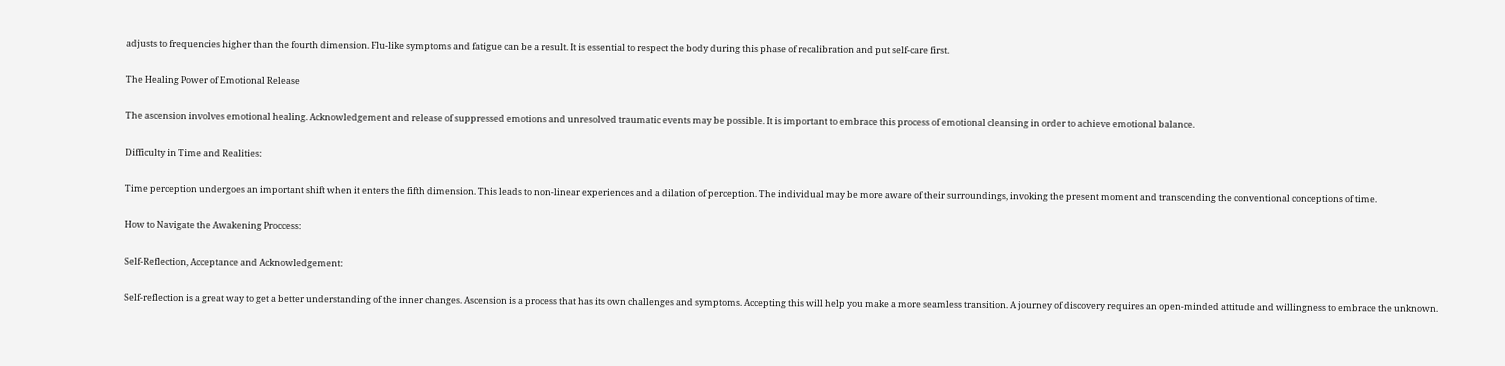adjusts to frequencies higher than the fourth dimension. Flu-like symptoms and fatigue can be a result. It is essential to respect the body during this phase of recalibration and put self-care first.

The Healing Power of Emotional Release

The ascension involves emotional healing. Acknowledgement and release of suppressed emotions and unresolved traumatic events may be possible. It is important to embrace this process of emotional cleansing in order to achieve emotional balance.

Difficulty in Time and Realities:

Time perception undergoes an important shift when it enters the fifth dimension. This leads to non-linear experiences and a dilation of perception. The individual may be more aware of their surroundings, invoking the present moment and transcending the conventional conceptions of time.

How to Navigate the Awakening Proccess:

Self-Reflection, Acceptance and Acknowledgement:

Self-reflection is a great way to get a better understanding of the inner changes. Ascension is a process that has its own challenges and symptoms. Accepting this will help you make a more seamless transition. A journey of discovery requires an open-minded attitude and willingness to embrace the unknown.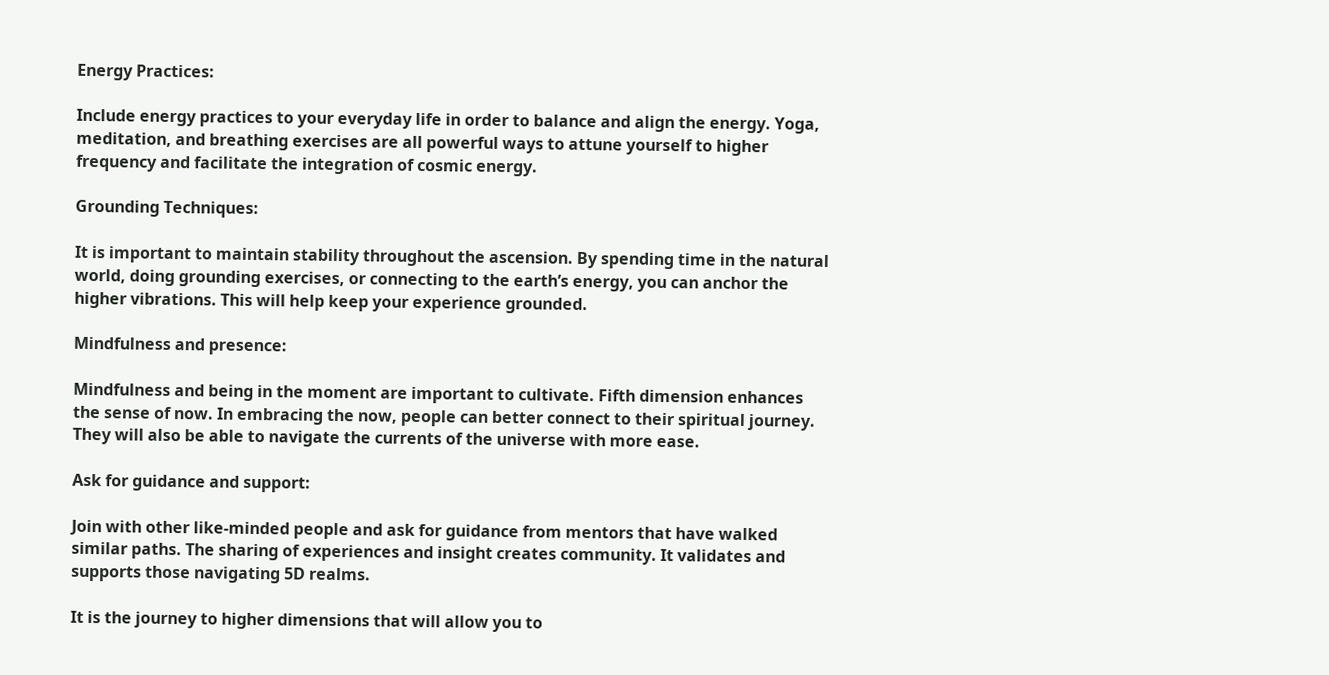Energy Practices:

Include energy practices to your everyday life in order to balance and align the energy. Yoga, meditation, and breathing exercises are all powerful ways to attune yourself to higher frequency and facilitate the integration of cosmic energy.

Grounding Techniques:

It is important to maintain stability throughout the ascension. By spending time in the natural world, doing grounding exercises, or connecting to the earth’s energy, you can anchor the higher vibrations. This will help keep your experience grounded.

Mindfulness and presence:

Mindfulness and being in the moment are important to cultivate. Fifth dimension enhances the sense of now. In embracing the now, people can better connect to their spiritual journey. They will also be able to navigate the currents of the universe with more ease.

Ask for guidance and support:

Join with other like-minded people and ask for guidance from mentors that have walked similar paths. The sharing of experiences and insight creates community. It validates and supports those navigating 5D realms.

It is the journey to higher dimensions that will allow you to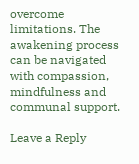overcome limitations. The awakening process can be navigated with compassion, mindfulness and communal support.

Leave a Reply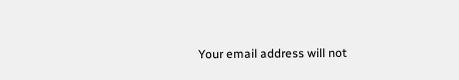Your email address will not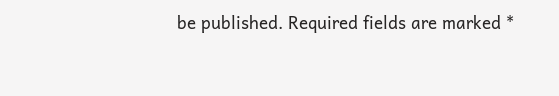be published. Required fields are marked *